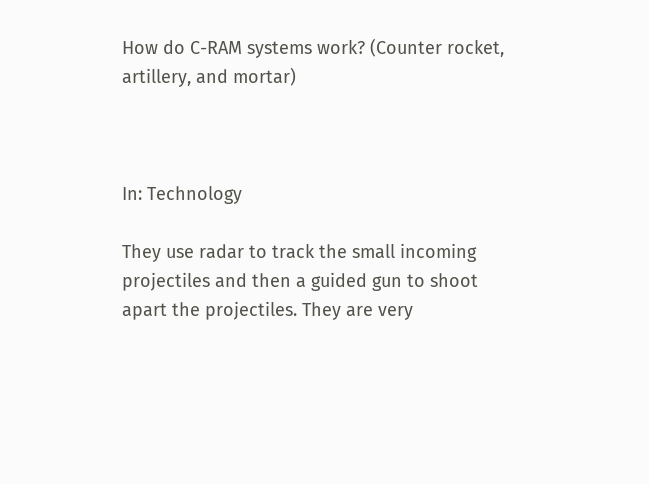How do C-RAM systems work? (Counter rocket, artillery, and mortar)



In: Technology

They use radar to track the small incoming projectiles and then a guided gun to shoot apart the projectiles. They are very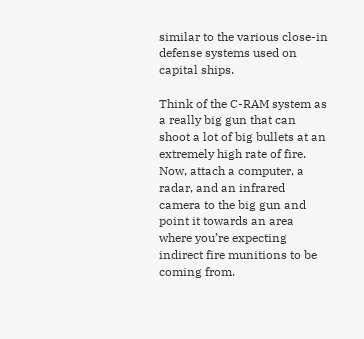similar to the various close-in defense systems used on capital ships.

Think of the C-RAM system as a really big gun that can shoot a lot of big bullets at an extremely high rate of fire. Now, attach a computer, a radar, and an infrared camera to the big gun and point it towards an area where you’re expecting indirect fire munitions to be coming from.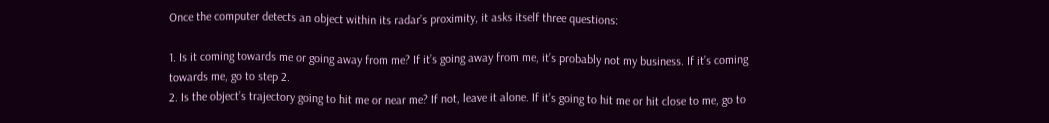Once the computer detects an object within its radar’s proximity, it asks itself three questions:

1. Is it coming towards me or going away from me? If it’s going away from me, it’s probably not my business. If it’s coming towards me, go to step 2.
2. Is the object’s trajectory going to hit me or near me? If not, leave it alone. If it’s going to hit me or hit close to me, go to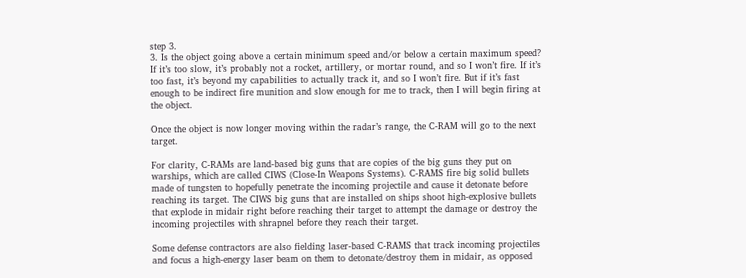step 3.
3. Is the object going above a certain minimum speed and/or below a certain maximum speed? If it’s too slow, it’s probably not a rocket, artillery, or mortar round, and so I won’t fire. If it’s too fast, it’s beyond my capabilities to actually track it, and so I won’t fire. But if it’s fast enough to be indirect fire munition and slow enough for me to track, then I will begin firing at the object.

Once the object is now longer moving within the radar’s range, the C-RAM will go to the next target.

For clarity, C-RAMs are land-based big guns that are copies of the big guns they put on warships, which are called CIWS (Close-In Weapons Systems). C-RAMS fire big solid bullets made of tungsten to hopefully penetrate the incoming projectile and cause it detonate before reaching its target. The CIWS big guns that are installed on ships shoot high-explosive bullets that explode in midair right before reaching their target to attempt the damage or destroy the incoming projectiles with shrapnel before they reach their target.

Some defense contractors are also fielding laser-based C-RAMS that track incoming projectiles and focus a high-energy laser beam on them to detonate/destroy them in midair, as opposed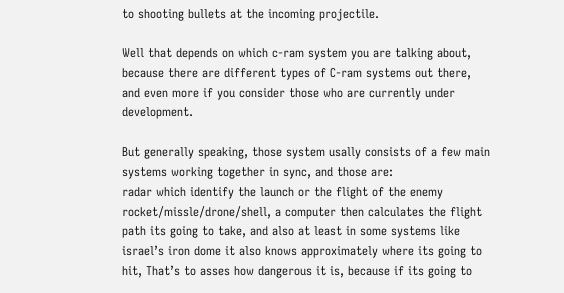to shooting bullets at the incoming projectile.

Well that depends on which c-ram system you are talking about, because there are different types of C-ram systems out there, and even more if you consider those who are currently under development.

But generally speaking, those system usally consists of a few main systems working together in sync, and those are:
radar which identify the launch or the flight of the enemy rocket/missle/drone/shell, a computer then calculates the flight path its going to take, and also at least in some systems like israel’s iron dome it also knows approximately where its going to hit, That’s to asses how dangerous it is, because if its going to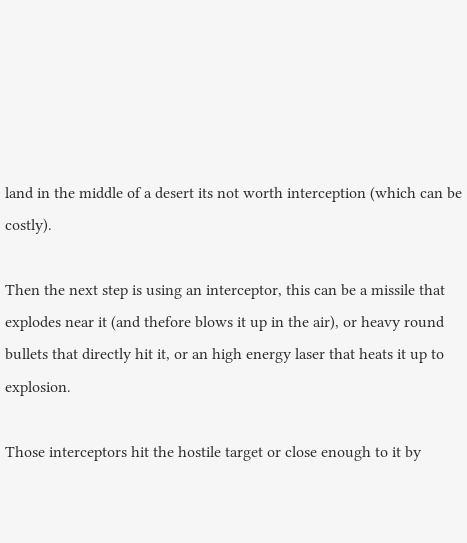land in the middle of a desert its not worth interception (which can be costly).

Then the next step is using an interceptor, this can be a missile that explodes near it (and thefore blows it up in the air), or heavy round bullets that directly hit it, or an high energy laser that heats it up to explosion.

Those interceptors hit the hostile target or close enough to it by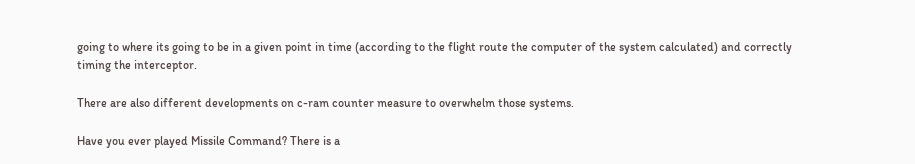going to where its going to be in a given point in time (according to the flight route the computer of the system calculated) and correctly timing the interceptor.

There are also different developments on c-ram counter measure to overwhelm those systems.

Have you ever played Missile Command? There is a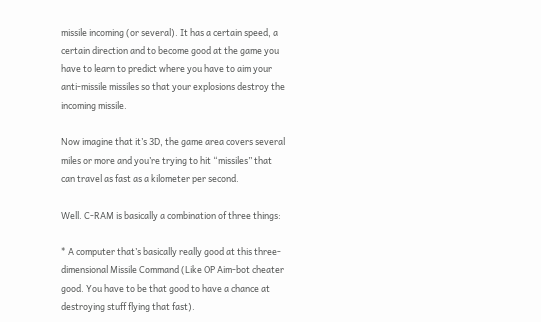missile incoming (or several). It has a certain speed, a certain direction and to become good at the game you have to learn to predict where you have to aim your anti-missile missiles so that your explosions destroy the incoming missile.

Now imagine that it’s 3D, the game area covers several miles or more and you’re trying to hit “missiles” that can travel as fast as a kilometer per second.

Well. C-RAM is basically a combination of three things:

* A computer that’s basically really good at this three-dimensional Missile Command (Like OP Aim-bot cheater good. You have to be that good to have a chance at destroying stuff flying that fast).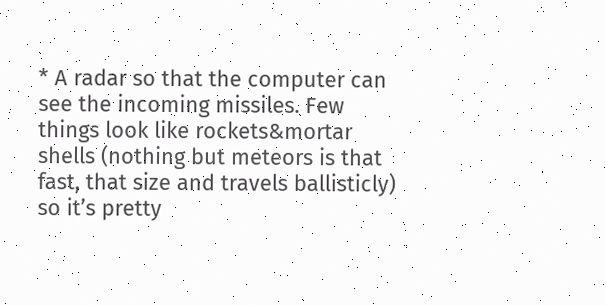* A radar so that the computer can see the incoming missiles. Few things look like rockets&mortar shells (nothing but meteors is that fast, that size and travels ballisticly) so it’s pretty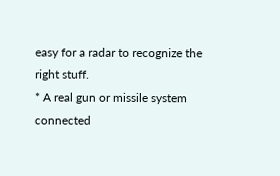easy for a radar to recognize the right stuff.
* A real gun or missile system connected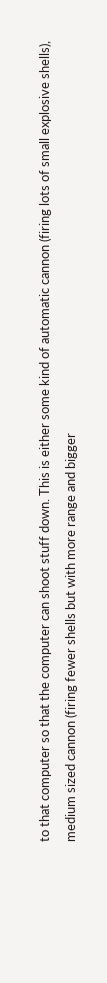to that computer so that the computer can shoot stuff down. This is either some kind of automatic cannon (firing lots of small explosive shells), medium sized cannon (firing fewer shells but with more range and bigger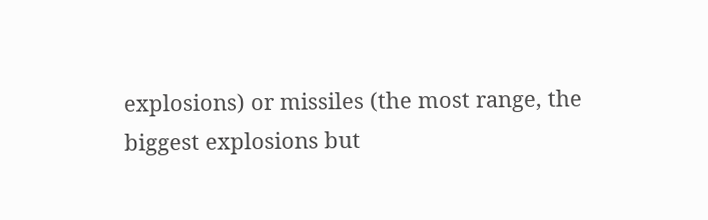explosions) or missiles (the most range, the biggest explosions but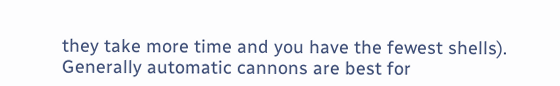they take more time and you have the fewest shells). Generally automatic cannons are best for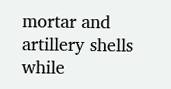mortar and artillery shells while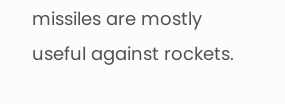missiles are mostly useful against rockets.